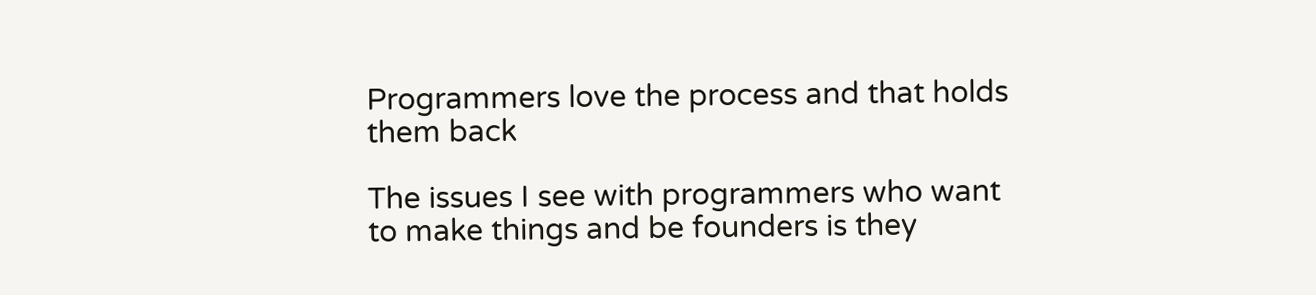Programmers love the process and that holds them back

The issues I see with programmers who want to make things and be founders is they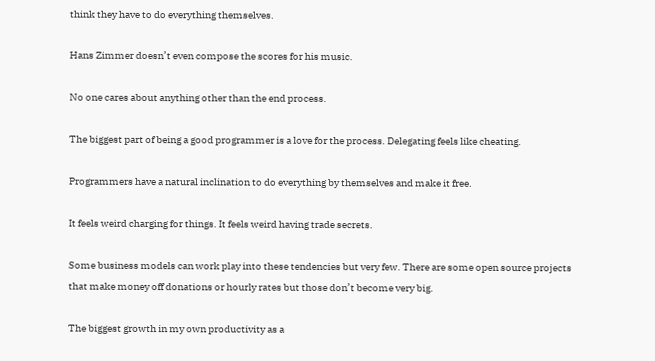think they have to do everything themselves.

Hans Zimmer doesn’t even compose the scores for his music.

No one cares about anything other than the end process.

The biggest part of being a good programmer is a love for the process. Delegating feels like cheating.

Programmers have a natural inclination to do everything by themselves and make it free.

It feels weird charging for things. It feels weird having trade secrets.

Some business models can work play into these tendencies but very few. There are some open source projects that make money off donations or hourly rates but those don’t become very big.

The biggest growth in my own productivity as a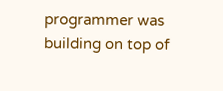programmer was building on top of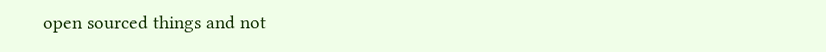open sourced things and not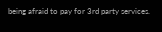being afraid to pay for 3rd party services.